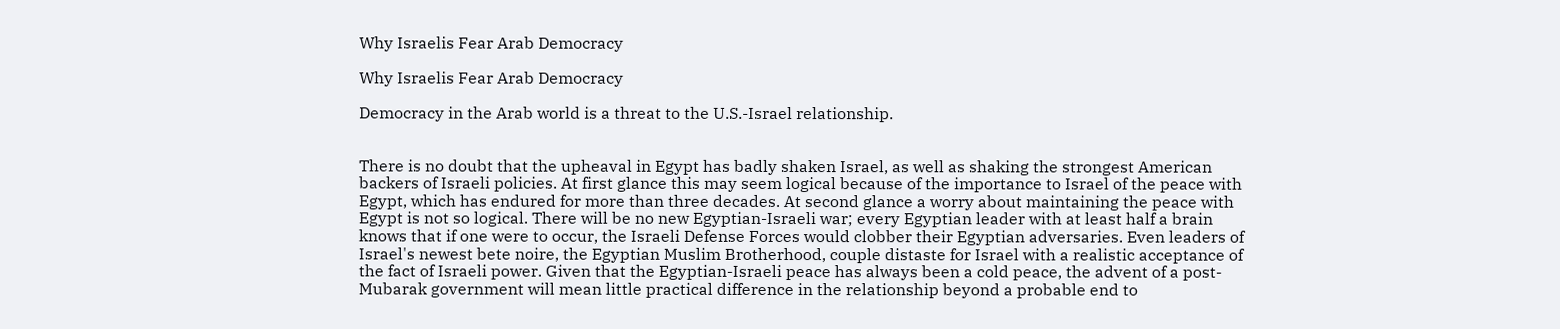Why Israelis Fear Arab Democracy

Why Israelis Fear Arab Democracy

Democracy in the Arab world is a threat to the U.S.-Israel relationship.


There is no doubt that the upheaval in Egypt has badly shaken Israel, as well as shaking the strongest American backers of Israeli policies. At first glance this may seem logical because of the importance to Israel of the peace with Egypt, which has endured for more than three decades. At second glance a worry about maintaining the peace with Egypt is not so logical. There will be no new Egyptian-Israeli war; every Egyptian leader with at least half a brain knows that if one were to occur, the Israeli Defense Forces would clobber their Egyptian adversaries. Even leaders of Israel's newest bete noire, the Egyptian Muslim Brotherhood, couple distaste for Israel with a realistic acceptance of the fact of Israeli power. Given that the Egyptian-Israeli peace has always been a cold peace, the advent of a post-Mubarak government will mean little practical difference in the relationship beyond a probable end to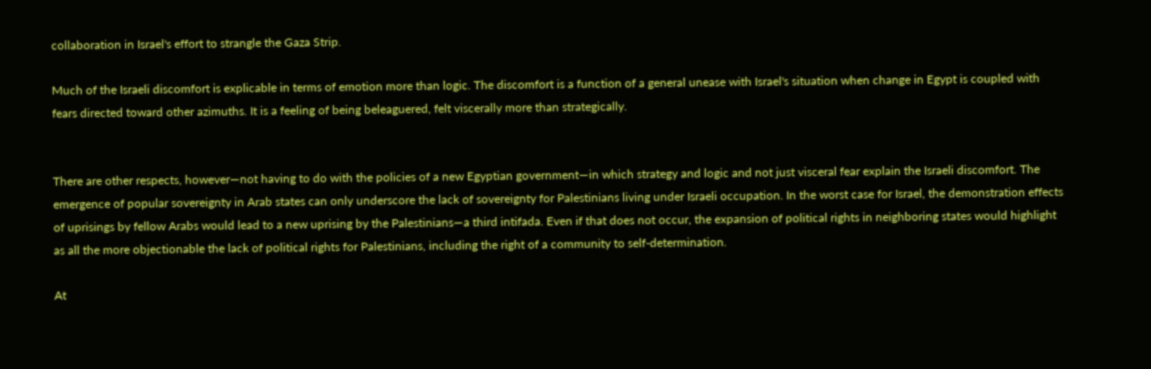collaboration in Israel's effort to strangle the Gaza Strip.

Much of the Israeli discomfort is explicable in terms of emotion more than logic. The discomfort is a function of a general unease with Israel's situation when change in Egypt is coupled with fears directed toward other azimuths. It is a feeling of being beleaguered, felt viscerally more than strategically.


There are other respects, however—not having to do with the policies of a new Egyptian government—in which strategy and logic and not just visceral fear explain the Israeli discomfort. The emergence of popular sovereignty in Arab states can only underscore the lack of sovereignty for Palestinians living under Israeli occupation. In the worst case for Israel, the demonstration effects of uprisings by fellow Arabs would lead to a new uprising by the Palestinians—a third intifada. Even if that does not occur, the expansion of political rights in neighboring states would highlight as all the more objectionable the lack of political rights for Palestinians, including the right of a community to self-determination.

At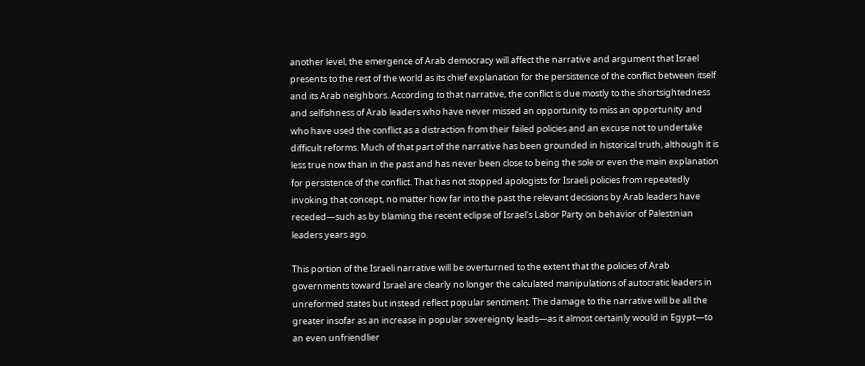another level, the emergence of Arab democracy will affect the narrative and argument that Israel presents to the rest of the world as its chief explanation for the persistence of the conflict between itself and its Arab neighbors. According to that narrative, the conflict is due mostly to the shortsightedness and selfishness of Arab leaders who have never missed an opportunity to miss an opportunity and who have used the conflict as a distraction from their failed policies and an excuse not to undertake difficult reforms. Much of that part of the narrative has been grounded in historical truth, although it is less true now than in the past and has never been close to being the sole or even the main explanation for persistence of the conflict. That has not stopped apologists for Israeli policies from repeatedly invoking that concept, no matter how far into the past the relevant decisions by Arab leaders have receded—such as by blaming the recent eclipse of Israel's Labor Party on behavior of Palestinian leaders years ago.

This portion of the Israeli narrative will be overturned to the extent that the policies of Arab governments toward Israel are clearly no longer the calculated manipulations of autocratic leaders in unreformed states but instead reflect popular sentiment. The damage to the narrative will be all the greater insofar as an increase in popular sovereignty leads—as it almost certainly would in Egypt—to an even unfriendlier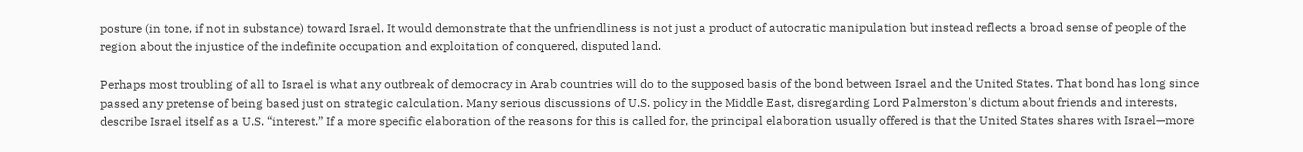posture (in tone, if not in substance) toward Israel. It would demonstrate that the unfriendliness is not just a product of autocratic manipulation but instead reflects a broad sense of people of the region about the injustice of the indefinite occupation and exploitation of conquered, disputed land.

Perhaps most troubling of all to Israel is what any outbreak of democracy in Arab countries will do to the supposed basis of the bond between Israel and the United States. That bond has long since passed any pretense of being based just on strategic calculation. Many serious discussions of U.S. policy in the Middle East, disregarding Lord Palmerston's dictum about friends and interests, describe Israel itself as a U.S. “interest.” If a more specific elaboration of the reasons for this is called for, the principal elaboration usually offered is that the United States shares with Israel—more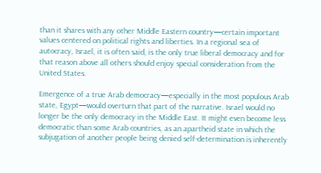than it shares with any other Middle Eastern country—certain important values centered on political rights and liberties. In a regional sea of autocracy, Israel, it is often said, is the only true liberal democracy and for that reason above all others should enjoy special consideration from the United States.

Emergence of a true Arab democracy—especially in the most populous Arab state, Egypt—would overturn that part of the narrative. Israel would no longer be the only democracy in the Middle East. It might even become less democratic than some Arab countries, as an apartheid state in which the subjugation of another people being denied self-determination is inherently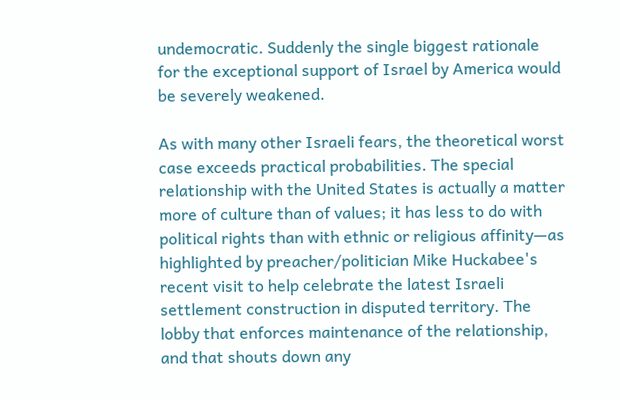undemocratic. Suddenly the single biggest rationale for the exceptional support of Israel by America would be severely weakened.

As with many other Israeli fears, the theoretical worst case exceeds practical probabilities. The special relationship with the United States is actually a matter more of culture than of values; it has less to do with political rights than with ethnic or religious affinity—as highlighted by preacher/politician Mike Huckabee's recent visit to help celebrate the latest Israeli settlement construction in disputed territory. The lobby that enforces maintenance of the relationship, and that shouts down any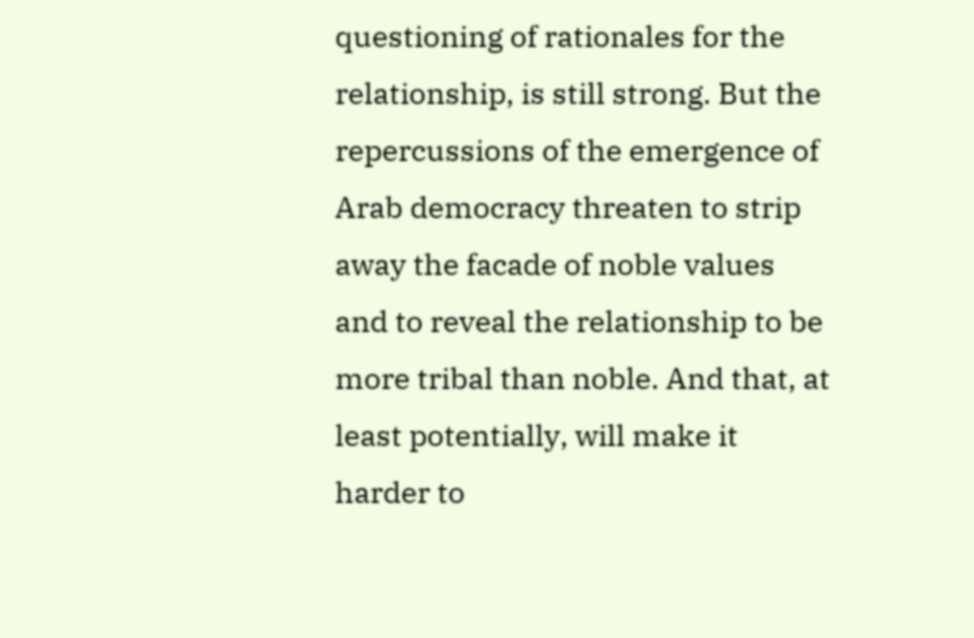questioning of rationales for the relationship, is still strong. But the repercussions of the emergence of Arab democracy threaten to strip away the facade of noble values and to reveal the relationship to be more tribal than noble. And that, at least potentially, will make it harder to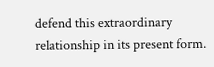defend this extraordinary relationship in its present form.